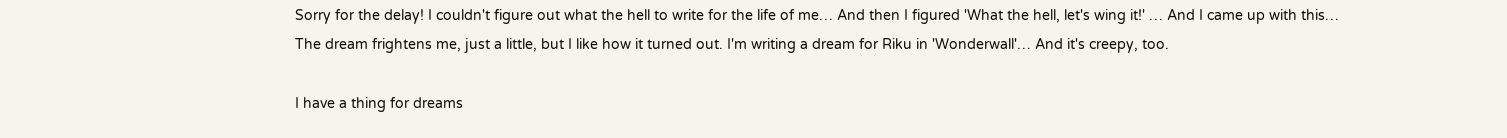Sorry for the delay! I couldn't figure out what the hell to write for the life of me… And then I figured 'What the hell, let's wing it!' … And I came up with this… The dream frightens me, just a little, but I like how it turned out. I'm writing a dream for Riku in 'Wonderwall'… And it's creepy, too.

I have a thing for dreams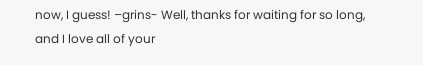now, I guess! –grins- Well, thanks for waiting for so long, and I love all of your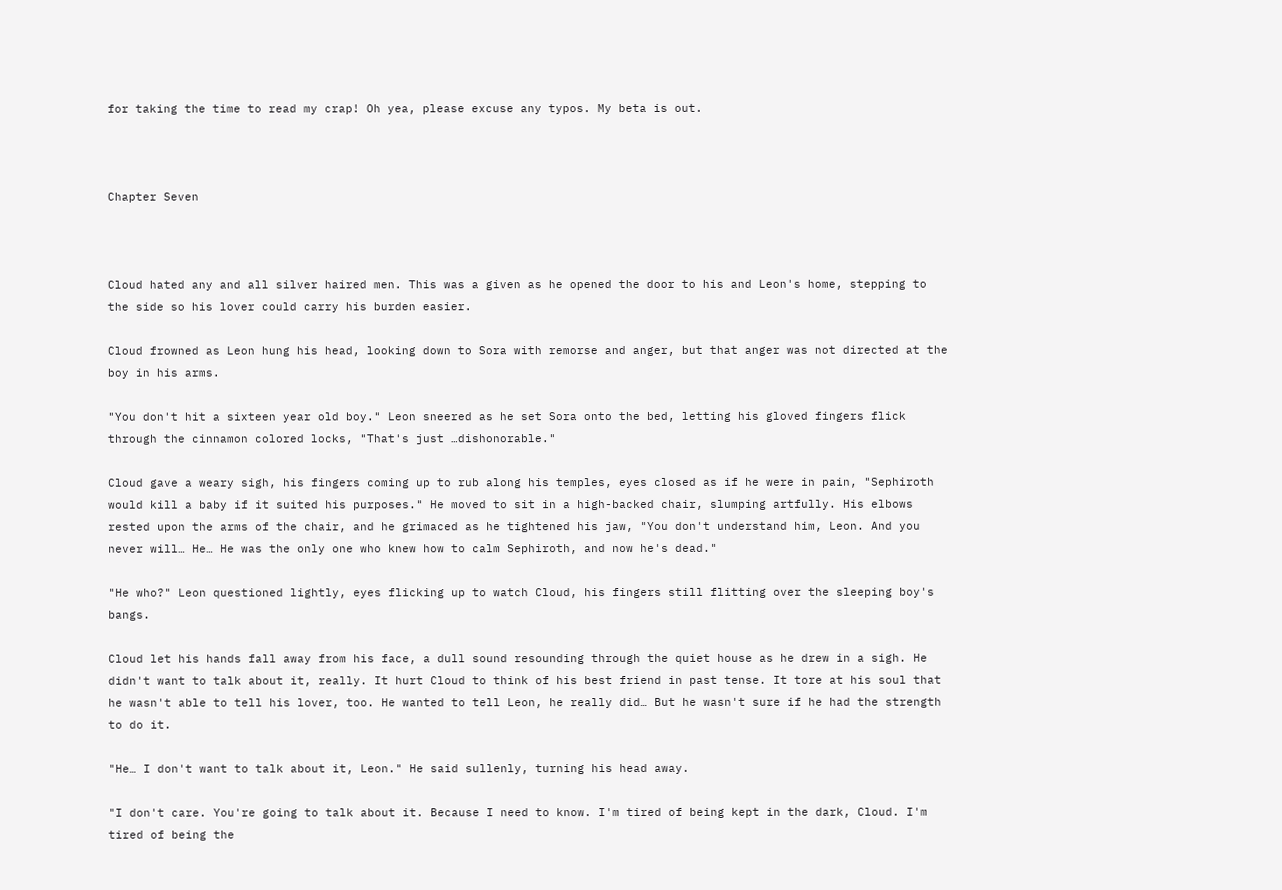for taking the time to read my crap! Oh yea, please excuse any typos. My beta is out.



Chapter Seven



Cloud hated any and all silver haired men. This was a given as he opened the door to his and Leon's home, stepping to the side so his lover could carry his burden easier.

Cloud frowned as Leon hung his head, looking down to Sora with remorse and anger, but that anger was not directed at the boy in his arms.

"You don't hit a sixteen year old boy." Leon sneered as he set Sora onto the bed, letting his gloved fingers flick through the cinnamon colored locks, "That's just …dishonorable."

Cloud gave a weary sigh, his fingers coming up to rub along his temples, eyes closed as if he were in pain, "Sephiroth would kill a baby if it suited his purposes." He moved to sit in a high-backed chair, slumping artfully. His elbows rested upon the arms of the chair, and he grimaced as he tightened his jaw, "You don't understand him, Leon. And you never will… He… He was the only one who knew how to calm Sephiroth, and now he's dead."

"He who?" Leon questioned lightly, eyes flicking up to watch Cloud, his fingers still flitting over the sleeping boy's bangs.

Cloud let his hands fall away from his face, a dull sound resounding through the quiet house as he drew in a sigh. He didn't want to talk about it, really. It hurt Cloud to think of his best friend in past tense. It tore at his soul that he wasn't able to tell his lover, too. He wanted to tell Leon, he really did… But he wasn't sure if he had the strength to do it.

"He… I don't want to talk about it, Leon." He said sullenly, turning his head away.

"I don't care. You're going to talk about it. Because I need to know. I'm tired of being kept in the dark, Cloud. I'm tired of being the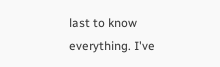last to know everything. I've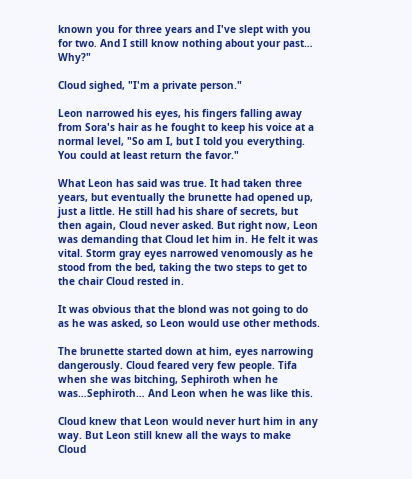known you for three years and I've slept with you for two. And I still know nothing about your past… Why?"

Cloud sighed, "I'm a private person."

Leon narrowed his eyes, his fingers falling away from Sora's hair as he fought to keep his voice at a normal level, "So am I, but I told you everything. You could at least return the favor."

What Leon has said was true. It had taken three years, but eventually the brunette had opened up, just a little. He still had his share of secrets, but then again, Cloud never asked. But right now, Leon was demanding that Cloud let him in. He felt it was vital. Storm gray eyes narrowed venomously as he stood from the bed, taking the two steps to get to the chair Cloud rested in.

It was obvious that the blond was not going to do as he was asked, so Leon would use other methods.

The brunette started down at him, eyes narrowing dangerously. Cloud feared very few people. Tifa when she was bitching, Sephiroth when he was…Sephiroth… And Leon when he was like this.

Cloud knew that Leon would never hurt him in any way. But Leon still knew all the ways to make Cloud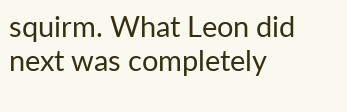squirm. What Leon did next was completely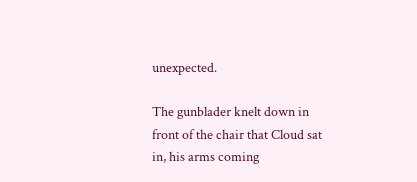unexpected.

The gunblader knelt down in front of the chair that Cloud sat in, his arms coming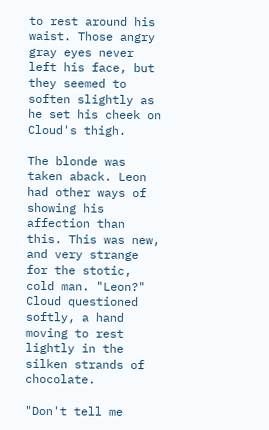to rest around his waist. Those angry gray eyes never left his face, but they seemed to soften slightly as he set his cheek on Cloud's thigh.

The blonde was taken aback. Leon had other ways of showing his affection than this. This was new, and very strange for the stotic, cold man. "Leon?" Cloud questioned softly, a hand moving to rest lightly in the silken strands of chocolate.

"Don't tell me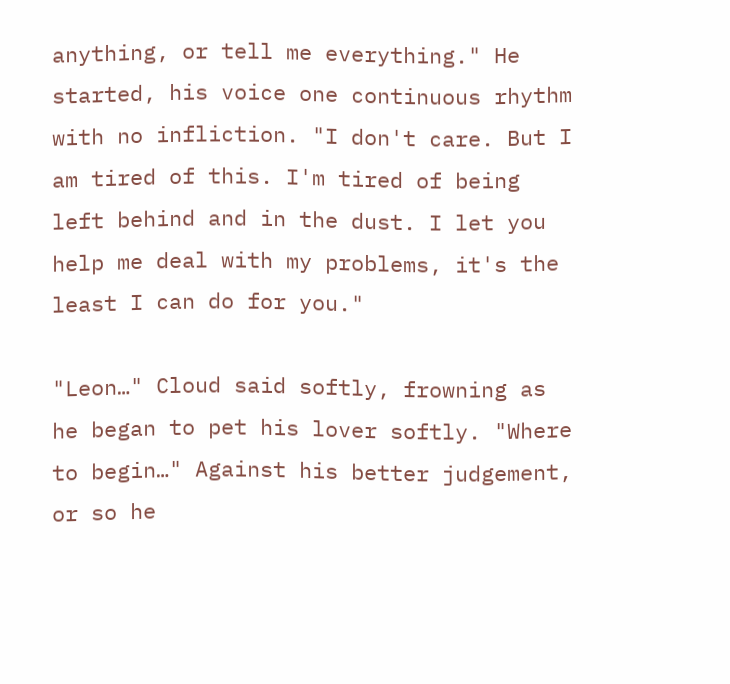anything, or tell me everything." He started, his voice one continuous rhythm with no infliction. "I don't care. But I am tired of this. I'm tired of being left behind and in the dust. I let you help me deal with my problems, it's the least I can do for you."

"Leon…" Cloud said softly, frowning as he began to pet his lover softly. "Where to begin…" Against his better judgement, or so he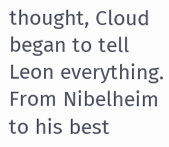thought, Cloud began to tell Leon everything. From Nibelheim to his best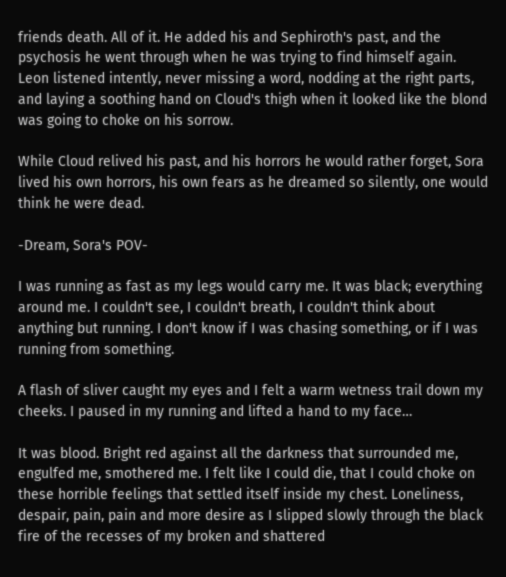friends death. All of it. He added his and Sephiroth's past, and the psychosis he went through when he was trying to find himself again. Leon listened intently, never missing a word, nodding at the right parts, and laying a soothing hand on Cloud's thigh when it looked like the blond was going to choke on his sorrow.

While Cloud relived his past, and his horrors he would rather forget, Sora lived his own horrors, his own fears as he dreamed so silently, one would think he were dead.

-Dream, Sora's POV-

I was running as fast as my legs would carry me. It was black; everything around me. I couldn't see, I couldn't breath, I couldn't think about anything but running. I don't know if I was chasing something, or if I was running from something.

A flash of sliver caught my eyes and I felt a warm wetness trail down my cheeks. I paused in my running and lifted a hand to my face…

It was blood. Bright red against all the darkness that surrounded me, engulfed me, smothered me. I felt like I could die, that I could choke on these horrible feelings that settled itself inside my chest. Loneliness, despair, pain, pain and more desire as I slipped slowly through the black fire of the recesses of my broken and shattered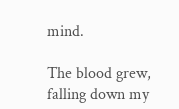mind.

The blood grew, falling down my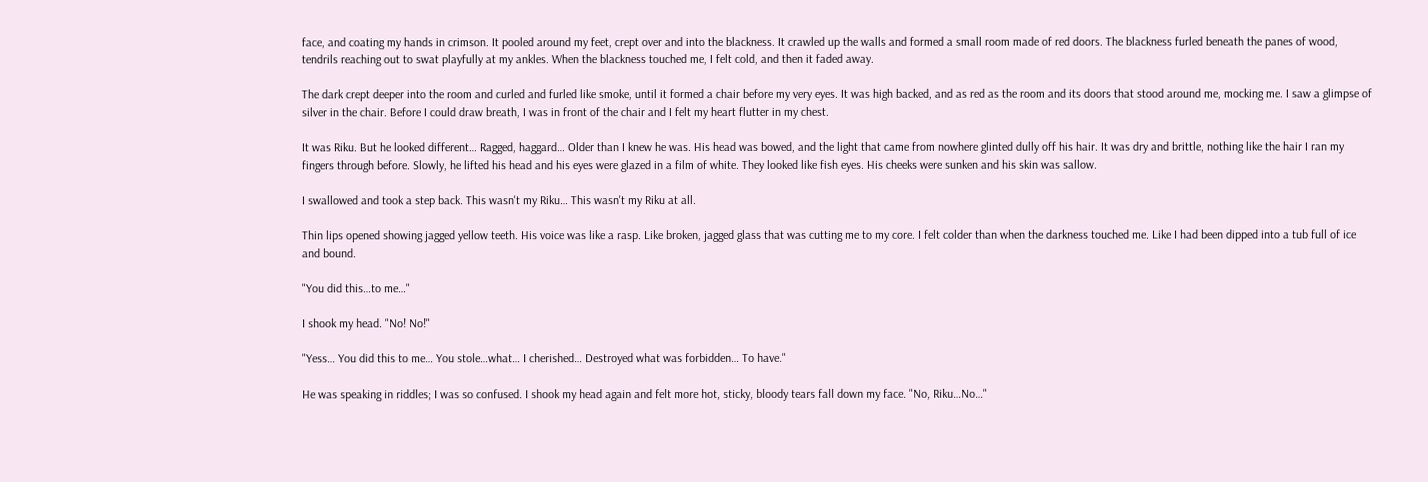face, and coating my hands in crimson. It pooled around my feet, crept over and into the blackness. It crawled up the walls and formed a small room made of red doors. The blackness furled beneath the panes of wood, tendrils reaching out to swat playfully at my ankles. When the blackness touched me, I felt cold, and then it faded away.

The dark crept deeper into the room and curled and furled like smoke, until it formed a chair before my very eyes. It was high backed, and as red as the room and its doors that stood around me, mocking me. I saw a glimpse of silver in the chair. Before I could draw breath, I was in front of the chair and I felt my heart flutter in my chest.

It was Riku. But he looked different… Ragged, haggard… Older than I knew he was. His head was bowed, and the light that came from nowhere glinted dully off his hair. It was dry and brittle, nothing like the hair I ran my fingers through before. Slowly, he lifted his head and his eyes were glazed in a film of white. They looked like fish eyes. His cheeks were sunken and his skin was sallow.

I swallowed and took a step back. This wasn't my Riku… This wasn't my Riku at all.

Thin lips opened showing jagged yellow teeth. His voice was like a rasp. Like broken, jagged glass that was cutting me to my core. I felt colder than when the darkness touched me. Like I had been dipped into a tub full of ice and bound.

"You did this…to me…"

I shook my head. "No! No!"

"Yess… You did this to me… You stole…what… I cherished… Destroyed what was forbidden… To have."

He was speaking in riddles; I was so confused. I shook my head again and felt more hot, sticky, bloody tears fall down my face. "No, Riku…No…"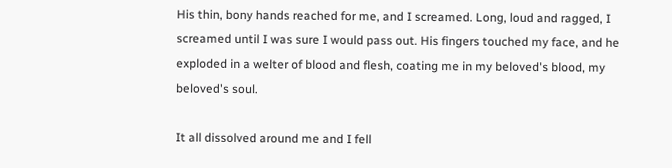His thin, bony hands reached for me, and I screamed. Long, loud and ragged, I screamed until I was sure I would pass out. His fingers touched my face, and he exploded in a welter of blood and flesh, coating me in my beloved's blood, my beloved's soul.

It all dissolved around me and I fell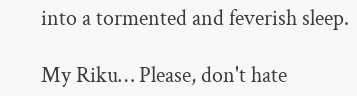into a tormented and feverish sleep.

My Riku… Please, don't hate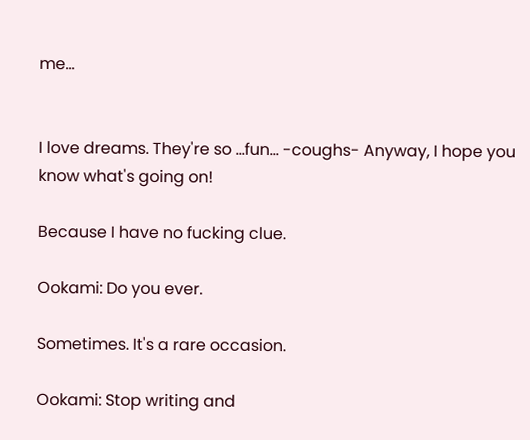me…


I love dreams. They're so …fun… -coughs- Anyway, I hope you know what's going on!

Because I have no fucking clue.

Ookami: Do you ever.

Sometimes. It's a rare occasion.

Ookami: Stop writing and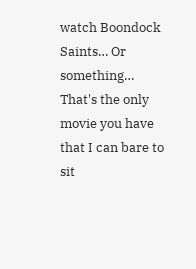watch Boondock Saints… Or something… That's the only movie you have that I can bare to sit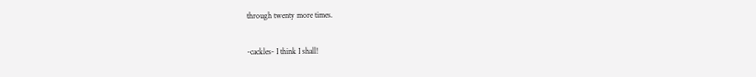through twenty more times.

-cackles- I think I shall!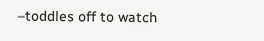–toddles off to watch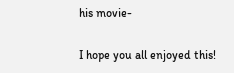his movie-

I hope you all enjoyed this!